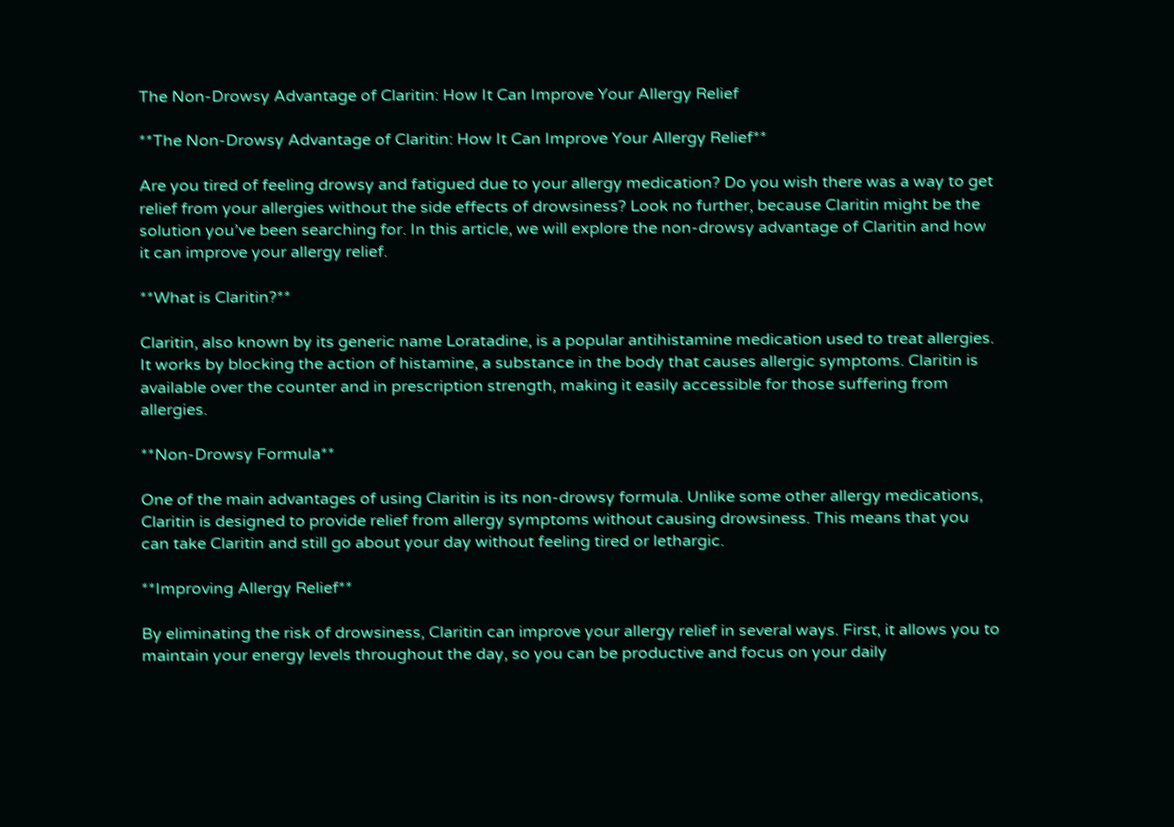The Non-Drowsy Advantage of Claritin: How It Can Improve Your Allergy Relief

**The Non-Drowsy Advantage of Claritin: How It Can Improve Your Allergy Relief**

Are you tired of feeling drowsy and fatigued due to your allergy medication? Do you wish there was a way to get relief from your allergies without the side effects of drowsiness? Look no further, because Claritin might be the solution you’ve been searching for. In this article, we will explore the non-drowsy advantage of Claritin and how it can improve your allergy relief.

**What is Claritin?**

Claritin, also known by its generic name Loratadine, is a popular antihistamine medication used to treat allergies. It works by blocking the action of histamine, a substance in the body that causes allergic symptoms. Claritin is available over the counter and in prescription strength, making it easily accessible for those suffering from allergies.

**Non-Drowsy Formula**

One of the main advantages of using Claritin is its non-drowsy formula. Unlike some other allergy medications, Claritin is designed to provide relief from allergy symptoms without causing drowsiness. This means that you can take Claritin and still go about your day without feeling tired or lethargic.

**Improving Allergy Relief**

By eliminating the risk of drowsiness, Claritin can improve your allergy relief in several ways. First, it allows you to maintain your energy levels throughout the day, so you can be productive and focus on your daily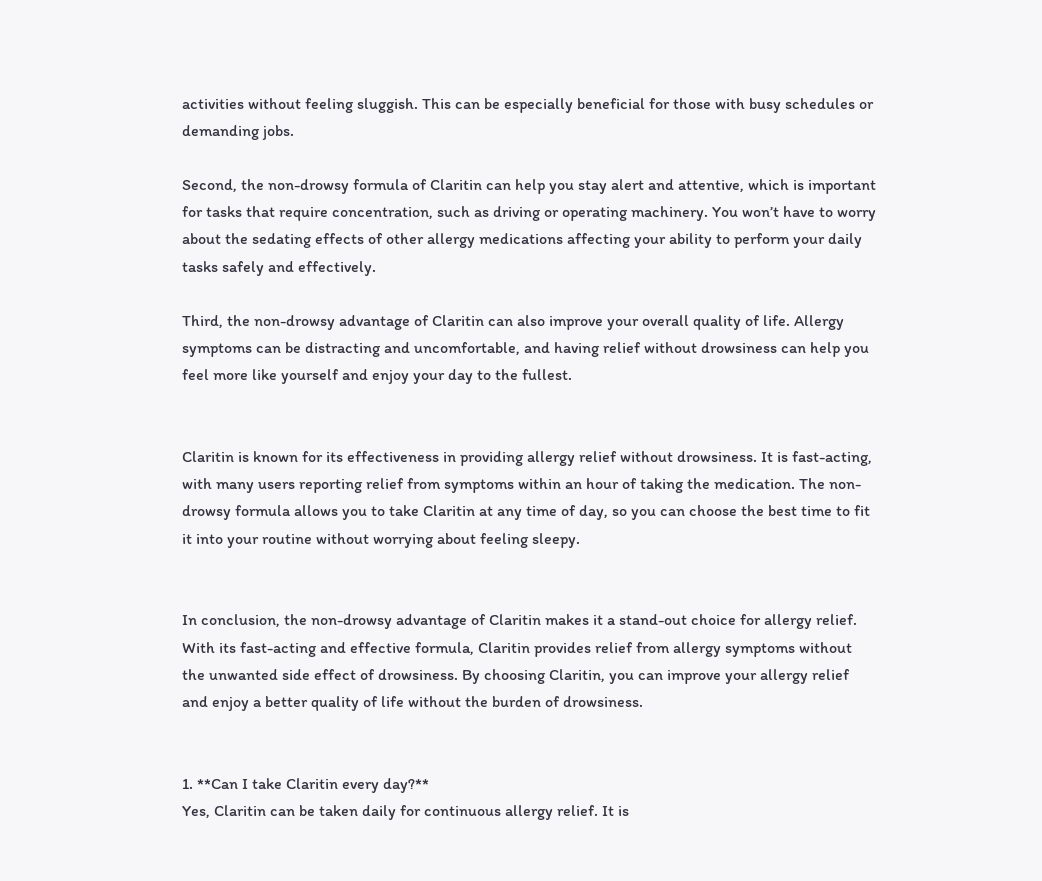activities without feeling sluggish. This can be especially beneficial for those with busy schedules or demanding jobs.

Second, the non-drowsy formula of Claritin can help you stay alert and attentive, which is important for tasks that require concentration, such as driving or operating machinery. You won’t have to worry about the sedating effects of other allergy medications affecting your ability to perform your daily tasks safely and effectively.

Third, the non-drowsy advantage of Claritin can also improve your overall quality of life. Allergy symptoms can be distracting and uncomfortable, and having relief without drowsiness can help you feel more like yourself and enjoy your day to the fullest.


Claritin is known for its effectiveness in providing allergy relief without drowsiness. It is fast-acting, with many users reporting relief from symptoms within an hour of taking the medication. The non-drowsy formula allows you to take Claritin at any time of day, so you can choose the best time to fit it into your routine without worrying about feeling sleepy.


In conclusion, the non-drowsy advantage of Claritin makes it a stand-out choice for allergy relief. With its fast-acting and effective formula, Claritin provides relief from allergy symptoms without the unwanted side effect of drowsiness. By choosing Claritin, you can improve your allergy relief and enjoy a better quality of life without the burden of drowsiness.


1. **Can I take Claritin every day?**
Yes, Claritin can be taken daily for continuous allergy relief. It is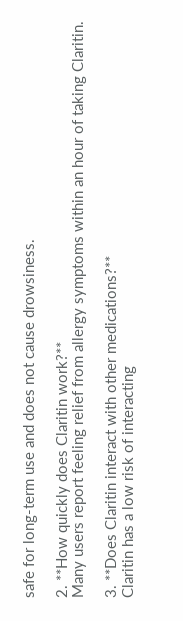safe for long-term use and does not cause drowsiness.

2. **How quickly does Claritin work?**
Many users report feeling relief from allergy symptoms within an hour of taking Claritin.

3. **Does Claritin interact with other medications?**
Claritin has a low risk of interacting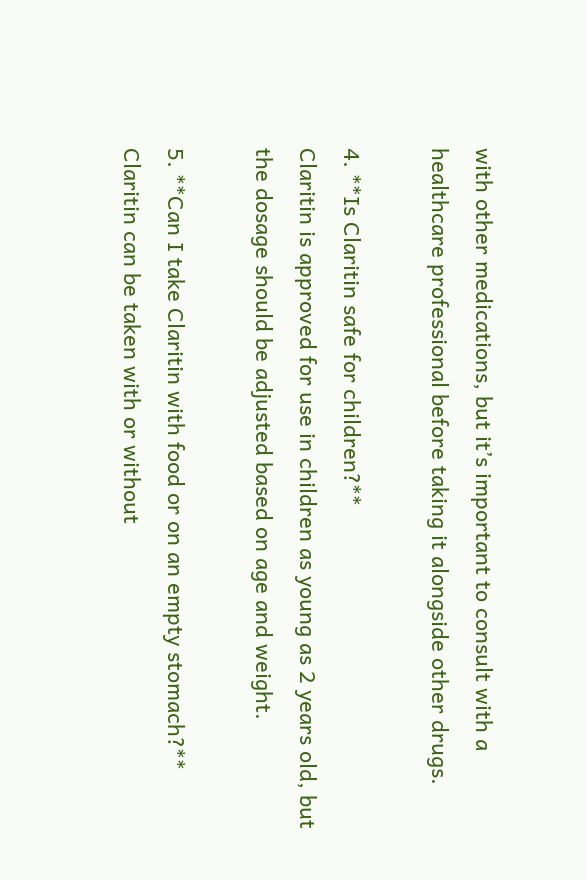with other medications, but it’s important to consult with a healthcare professional before taking it alongside other drugs.

4. **Is Claritin safe for children?**
Claritin is approved for use in children as young as 2 years old, but the dosage should be adjusted based on age and weight.

5. **Can I take Claritin with food or on an empty stomach?**
Claritin can be taken with or without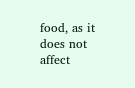food, as it does not affect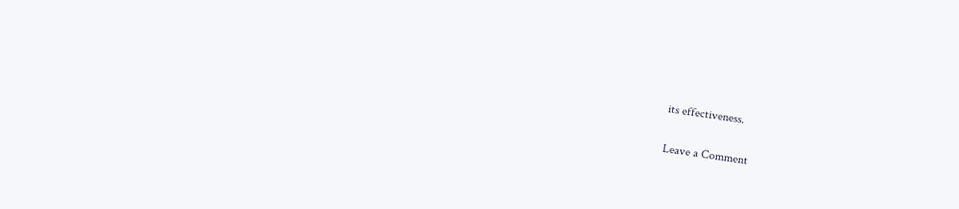its effectiveness.

Leave a Comment